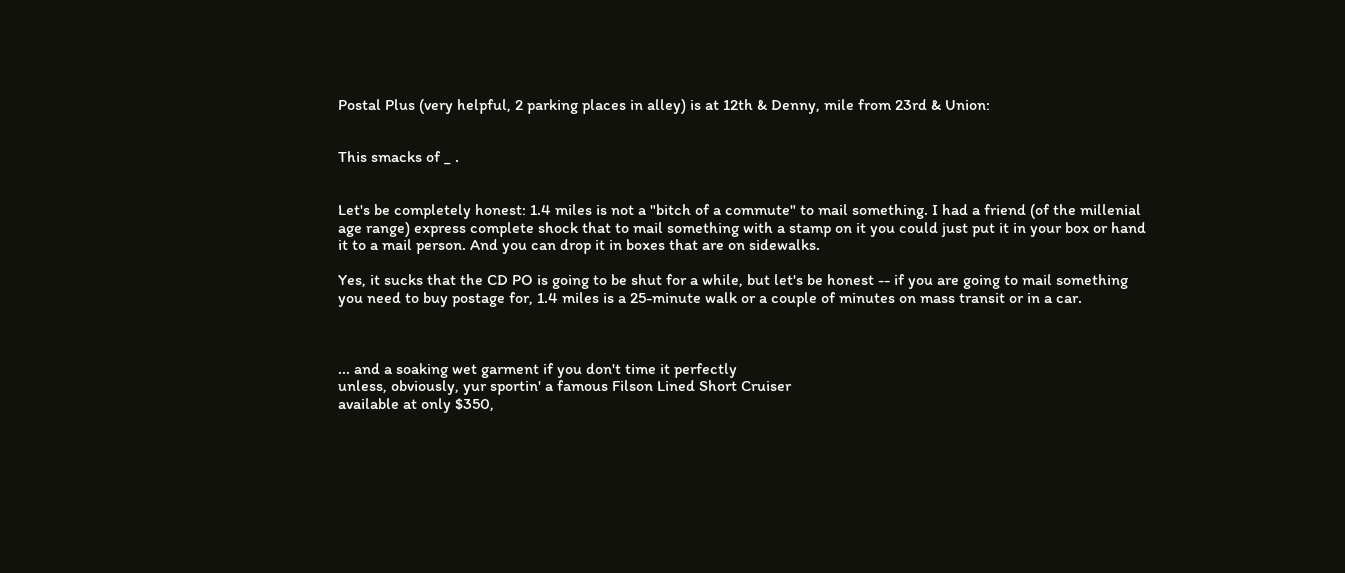Postal Plus (very helpful, 2 parking places in alley) is at 12th & Denny, mile from 23rd & Union:


This smacks of _ .


Let's be completely honest: 1.4 miles is not a "bitch of a commute" to mail something. I had a friend (of the millenial age range) express complete shock that to mail something with a stamp on it you could just put it in your box or hand it to a mail person. And you can drop it in boxes that are on sidewalks.

Yes, it sucks that the CD PO is going to be shut for a while, but let's be honest -- if you are going to mail something you need to buy postage for, 1.4 miles is a 25-minute walk or a couple of minutes on mass transit or in a car.



... and a soaking wet garment if you don't time it perfectly
unless, obviously, yur sportin' a famous Filson Lined Short Cruiser
available at only $350,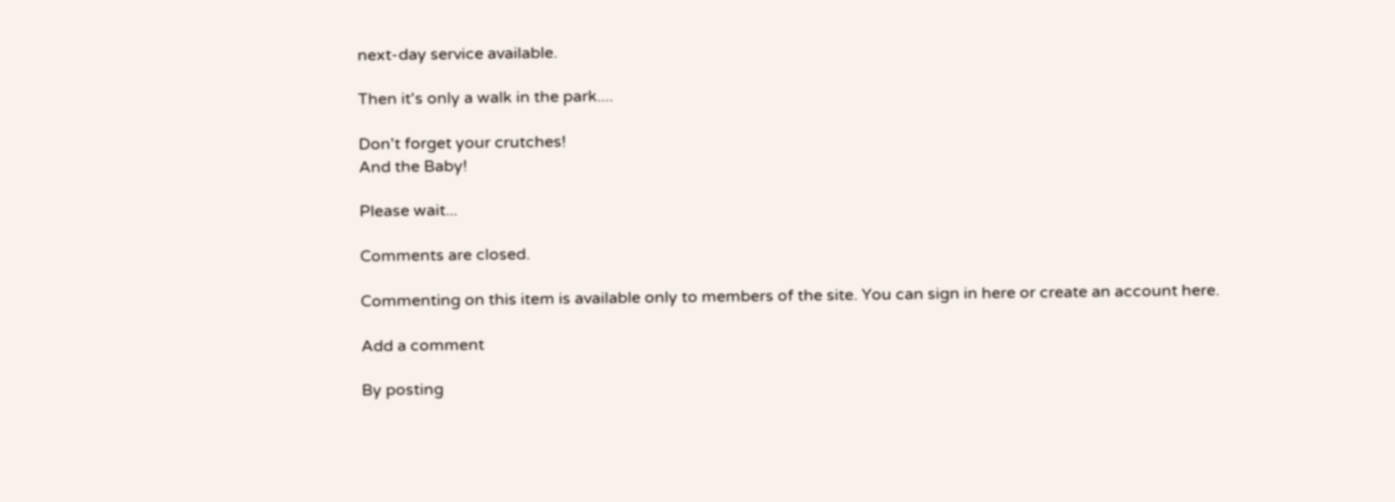next-day service available.

Then it's only a walk in the park....

Don't forget your crutches!
And the Baby!

Please wait...

Comments are closed.

Commenting on this item is available only to members of the site. You can sign in here or create an account here.

Add a comment

By posting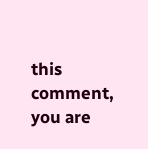this comment, you are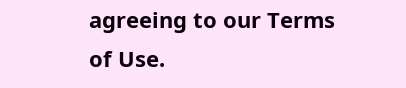agreeing to our Terms of Use.